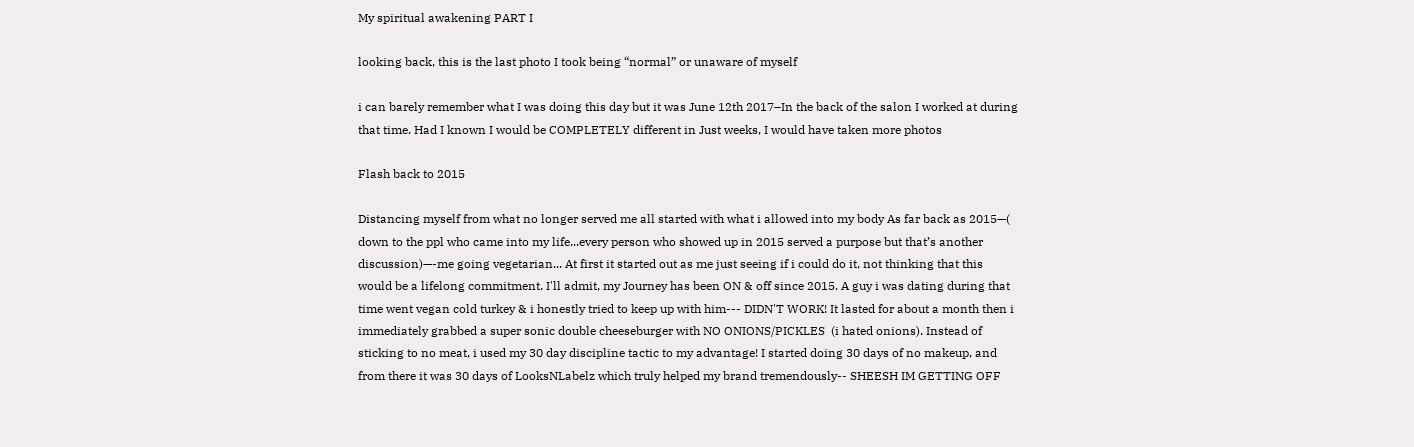My spiritual awakening PART I

looking back, this is the last photo I took being “normal” or unaware of myself

i can barely remember what I was doing this day but it was June 12th 2017–In the back of the salon I worked at during that time. Had I known I would be COMPLETELY different in Just weeks, I would have taken more photos

Flash back to 2015

Distancing myself from what no longer served me all started with what i allowed into my body As far back as 2015—( down to the ppl who came into my life...every person who showed up in 2015 served a purpose but that’s another discussion)—-me going vegetarian... At first it started out as me just seeing if i could do it, not thinking that this would be a lifelong commitment. I'll admit, my Journey has been ON & off since 2015. A guy i was dating during that time went vegan cold turkey & i honestly tried to keep up with him--- DIDN'T WORK! It lasted for about a month then i immediately grabbed a super sonic double cheeseburger with NO ONIONS/PICKLES  (i hated onions). Instead of sticking to no meat, i used my 30 day discipline tactic to my advantage! I started doing 30 days of no makeup, and from there it was 30 days of LooksNLabelz which truly helped my brand tremendously-- SHEESH IM GETTING OFF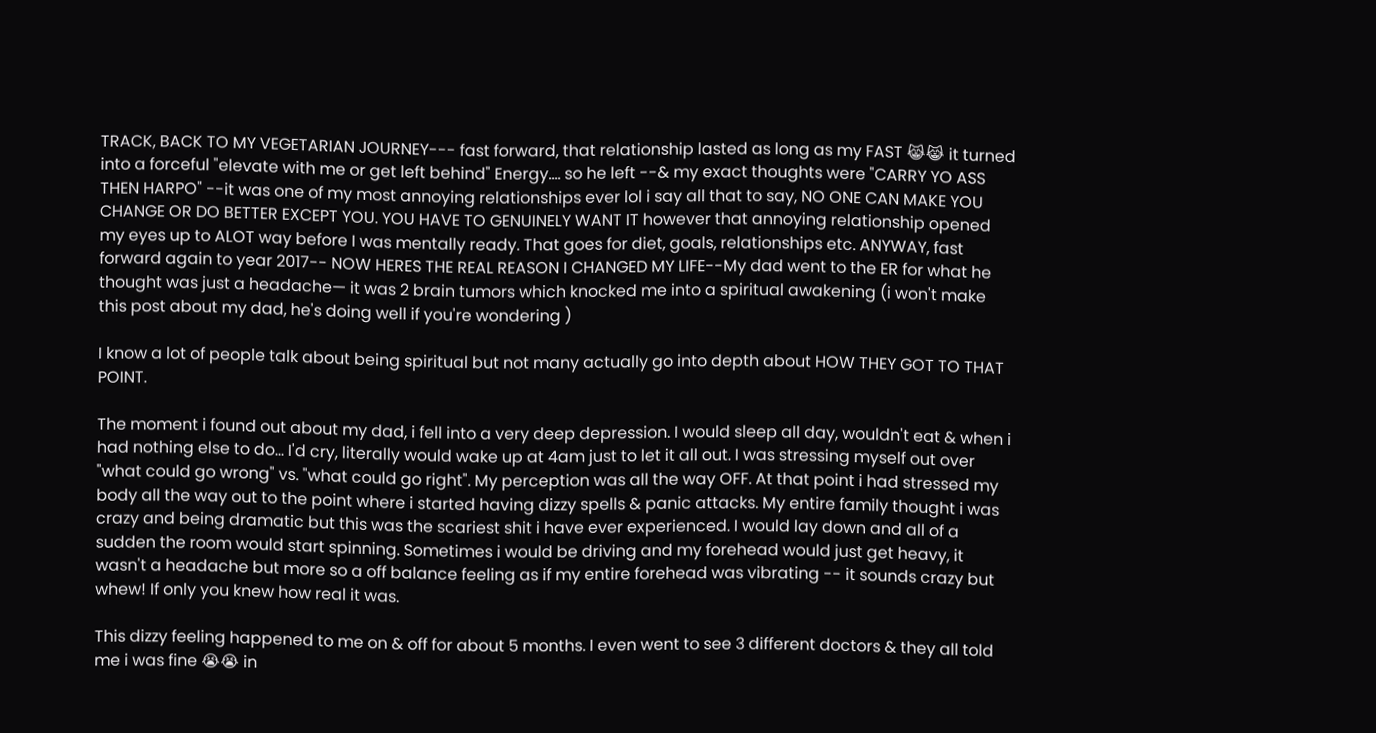TRACK, BACK TO MY VEGETARIAN JOURNEY--- fast forward, that relationship lasted as long as my FAST 😹😹 it turned into a forceful "elevate with me or get left behind" Energy.... so he left --& my exact thoughts were "CARRY YO ASS THEN HARPO" --it was one of my most annoying relationships ever lol i say all that to say, NO ONE CAN MAKE YOU CHANGE OR DO BETTER EXCEPT YOU. YOU HAVE TO GENUINELY WANT IT however that annoying relationship opened my eyes up to ALOT way before I was mentally ready. That goes for diet, goals, relationships etc. ANYWAY, fast forward again to year 2017-- NOW HERES THE REAL REASON I CHANGED MY LIFE--My dad went to the ER for what he thought was just a headache— it was 2 brain tumors which knocked me into a spiritual awakening (i won't make this post about my dad, he's doing well if you're wondering )

I know a lot of people talk about being spiritual but not many actually go into depth about HOW THEY GOT TO THAT POINT.

The moment i found out about my dad, i fell into a very deep depression. I would sleep all day, wouldn't eat & when i had nothing else to do... I'd cry, literally would wake up at 4am just to let it all out. I was stressing myself out over "what could go wrong" vs. "what could go right". My perception was all the way OFF. At that point i had stressed my body all the way out to the point where i started having dizzy spells & panic attacks. My entire family thought i was crazy and being dramatic but this was the scariest shit i have ever experienced. I would lay down and all of a sudden the room would start spinning. Sometimes i would be driving and my forehead would just get heavy, it wasn't a headache but more so a off balance feeling as if my entire forehead was vibrating -- it sounds crazy but whew! If only you knew how real it was.

This dizzy feeling happened to me on & off for about 5 months. I even went to see 3 different doctors & they all told me i was fine 😭😭 in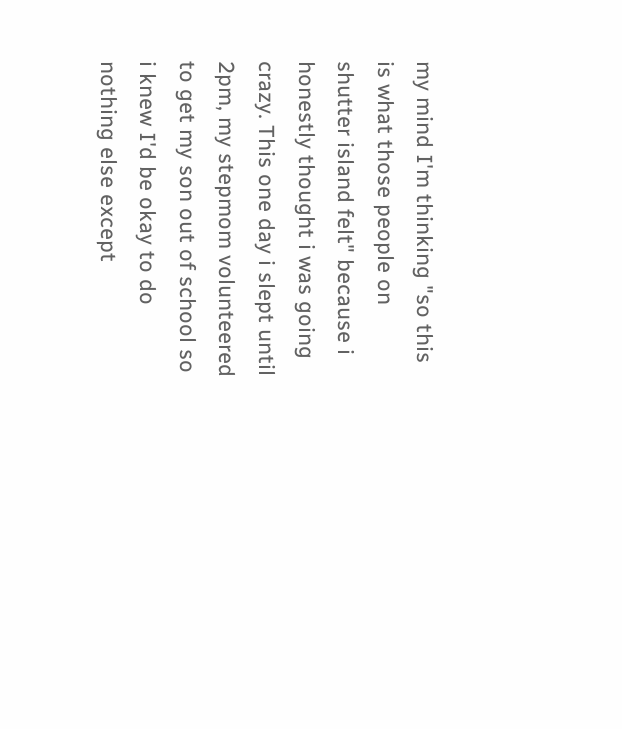my mind I'm thinking "so this is what those people on shutter island felt" because i honestly thought i was going crazy. This one day i slept until 2pm, my stepmom volunteered to get my son out of school so i knew I'd be okay to do nothing else except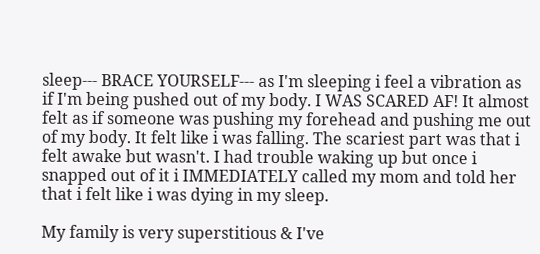sleep--- BRACE YOURSELF--- as I'm sleeping i feel a vibration as if I'm being pushed out of my body. I WAS SCARED AF! It almost felt as if someone was pushing my forehead and pushing me out of my body. It felt like i was falling. The scariest part was that i felt awake but wasn't. I had trouble waking up but once i snapped out of it i IMMEDIATELY called my mom and told her that i felt like i was dying in my sleep.

My family is very superstitious & I've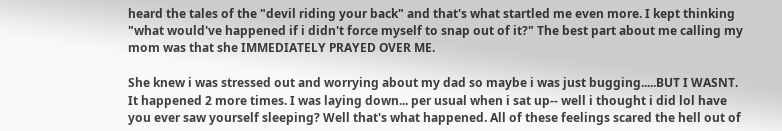heard the tales of the "devil riding your back" and that's what startled me even more. I kept thinking "what would've happened if i didn't force myself to snap out of it?" The best part about me calling my mom was that she IMMEDIATELY PRAYED OVER ME.

She knew i was stressed out and worrying about my dad so maybe i was just bugging.....BUT I WASNT. It happened 2 more times. I was laying down... per usual when i sat up-- well i thought i did lol have you ever saw yourself sleeping? Well that's what happened. All of these feelings scared the hell out of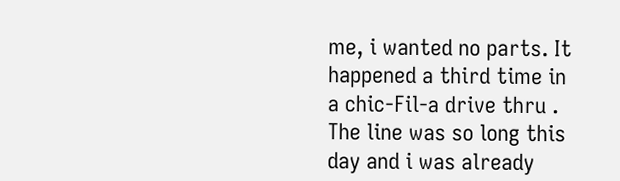me, i wanted no parts. It happened a third time in a chic-Fil-a drive thru . The line was so long this day and i was already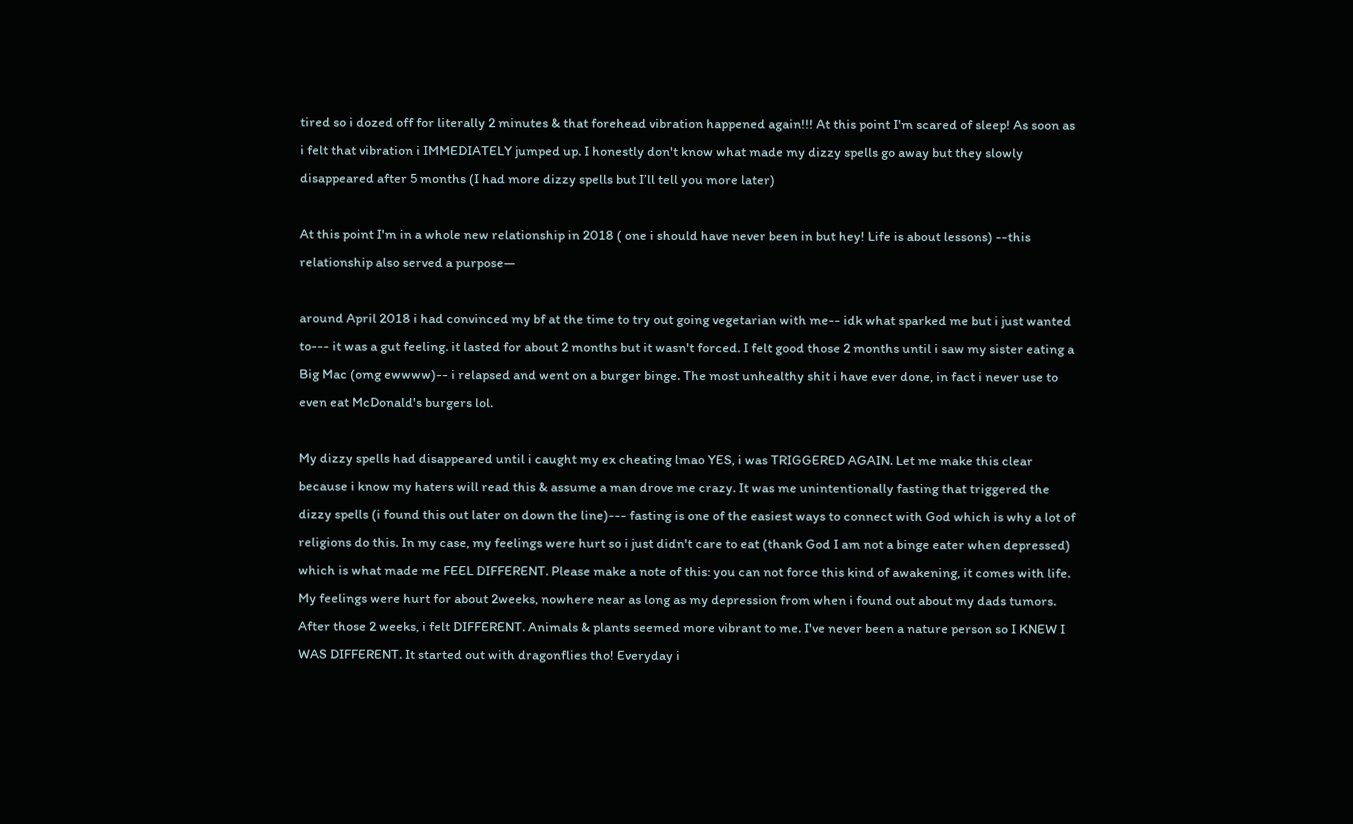tired so i dozed off for literally 2 minutes & that forehead vibration happened again!!! At this point I'm scared of sleep! As soon as i felt that vibration i IMMEDIATELY jumped up. I honestly don't know what made my dizzy spells go away but they slowly disappeared after 5 months (I had more dizzy spells but I’ll tell you more later)

At this point I'm in a whole new relationship in 2018 ( one i should have never been in but hey! Life is about lessons) --this relationship also served a purpose—

around April 2018 i had convinced my bf at the time to try out going vegetarian with me-- idk what sparked me but i just wanted to--- it was a gut feeling. it lasted for about 2 months but it wasn't forced. I felt good those 2 months until i saw my sister eating a Big Mac (omg ewwww)-- i relapsed and went on a burger binge. The most unhealthy shit i have ever done, in fact i never use to even eat McDonald's burgers lol.

My dizzy spells had disappeared until i caught my ex cheating lmao YES, i was TRIGGERED AGAIN. Let me make this clear because i know my haters will read this & assume a man drove me crazy. It was me unintentionally fasting that triggered the dizzy spells (i found this out later on down the line)--- fasting is one of the easiest ways to connect with God which is why a lot of religions do this. In my case, my feelings were hurt so i just didn't care to eat (thank God I am not a binge eater when depressed) which is what made me FEEL DIFFERENT. Please make a note of this: you can not force this kind of awakening, it comes with life. My feelings were hurt for about 2weeks, nowhere near as long as my depression from when i found out about my dads tumors. After those 2 weeks, i felt DIFFERENT. Animals & plants seemed more vibrant to me. I've never been a nature person so I KNEW I WAS DIFFERENT. It started out with dragonflies tho! Everyday i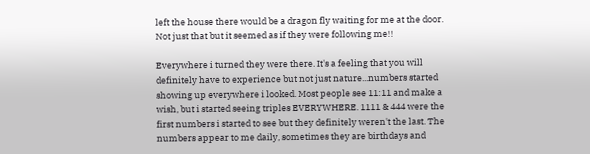left the house there would be a dragon fly waiting for me at the door. Not just that but it seemed as if they were following me!!

Everywhere i turned they were there. It's a feeling that you will definitely have to experience but not just nature...numbers started showing up everywhere i looked. Most people see 11:11 and make a wish, but i started seeing triples EVERYWHERE. 1111 & 444 were the first numbers i started to see but they definitely weren't the last. The numbers appear to me daily, sometimes they are birthdays and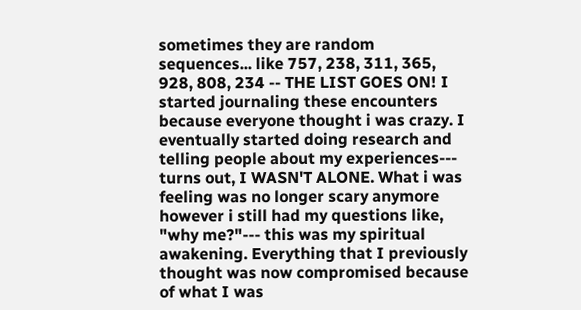sometimes they are random sequences... like 757, 238, 311, 365, 928, 808, 234 -- THE LIST GOES ON! I started journaling these encounters because everyone thought i was crazy. I eventually started doing research and telling people about my experiences--- turns out, I WASN'T ALONE. What i was feeling was no longer scary anymore however i still had my questions like, "why me?"--- this was my spiritual awakening. Everything that I previously thought was now compromised because of what I was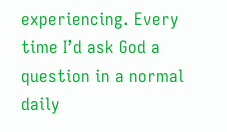experiencing. Every time I’d ask God a question in a normal daily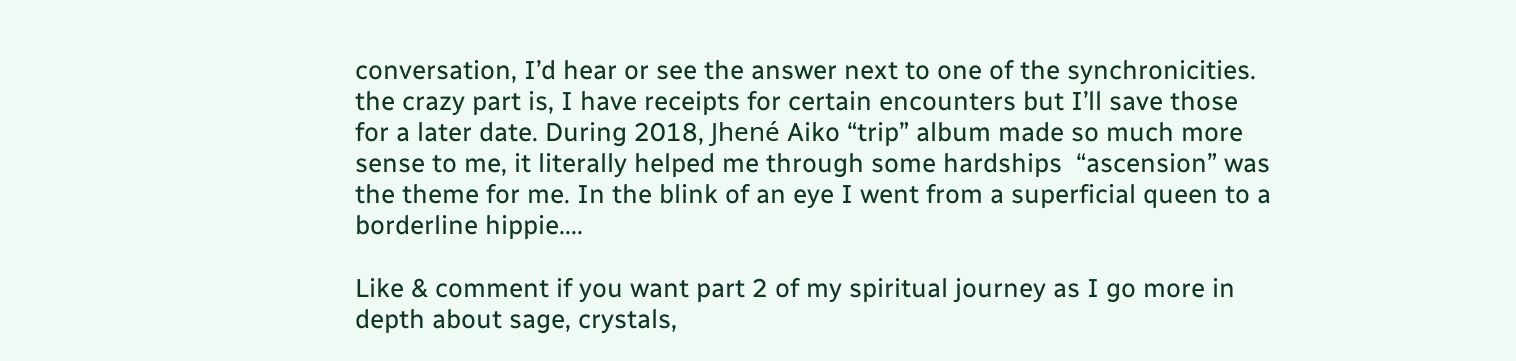conversation, I’d hear or see the answer next to one of the synchronicities. the crazy part is, I have receipts for certain encounters but I’ll save those for a later date. During 2018, Jhené Aiko “trip” album made so much more sense to me, it literally helped me through some hardships  “ascension” was the theme for me. In the blink of an eye I went from a superficial queen to a borderline hippie....

Like & comment if you want part 2 of my spiritual journey as I go more in depth about sage, crystals,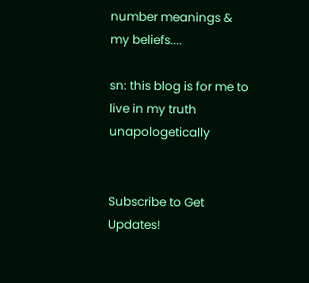number meanings & my beliefs....

sn: this blog is for me to live in my truth unapologetically


Subscribe to Get Updates!